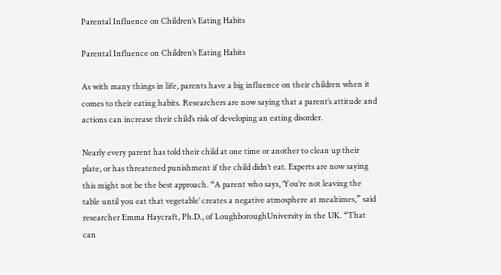Parental Influence on Children’s Eating Habits

Parental Influence on Children’s Eating Habits

As with many things in life, parents have a big influence on their children when it comes to their eating habits. Researchers are now saying that a parent’s attitude and actions can increase their child’s risk of developing an eating disorder.

Nearly every parent has told their child at one time or another to clean up their plate, or has threatened punishment if the child didn’t eat. Experts are now saying this might not be the best approach. “A parent who says, ‘You’re not leaving the table until you eat that vegetable’ creates a negative atmosphere at mealtimes,” said researcher Emma Haycraft, Ph.D., of LoughboroughUniversity in the UK. “That can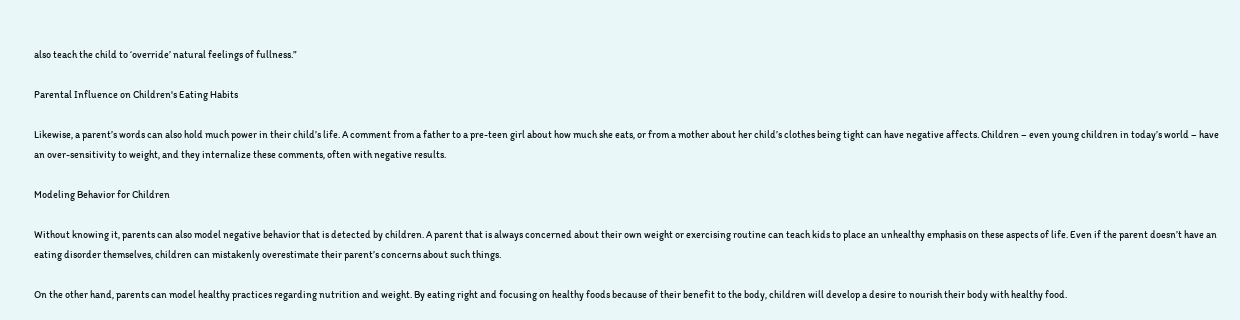also teach the child to ‘override’ natural feelings of fullness.”

Parental Influence on Children's Eating Habits

Likewise, a parent’s words can also hold much power in their child’s life. A comment from a father to a pre-teen girl about how much she eats, or from a mother about her child’s clothes being tight can have negative affects. Children – even young children in today’s world – have an over-sensitivity to weight, and they internalize these comments, often with negative results.

Modeling Behavior for Children

Without knowing it, parents can also model negative behavior that is detected by children. A parent that is always concerned about their own weight or exercising routine can teach kids to place an unhealthy emphasis on these aspects of life. Even if the parent doesn’t have an eating disorder themselves, children can mistakenly overestimate their parent’s concerns about such things.

On the other hand, parents can model healthy practices regarding nutrition and weight. By eating right and focusing on healthy foods because of their benefit to the body, children will develop a desire to nourish their body with healthy food.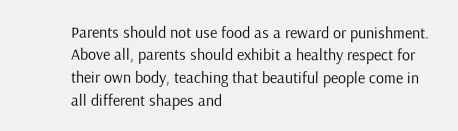Parents should not use food as a reward or punishment. Above all, parents should exhibit a healthy respect for their own body, teaching that beautiful people come in all different shapes and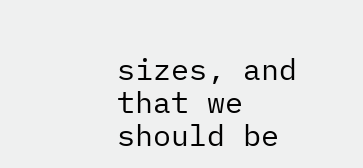sizes, and that we should be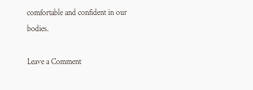comfortable and confident in our bodies.

Leave a Comment